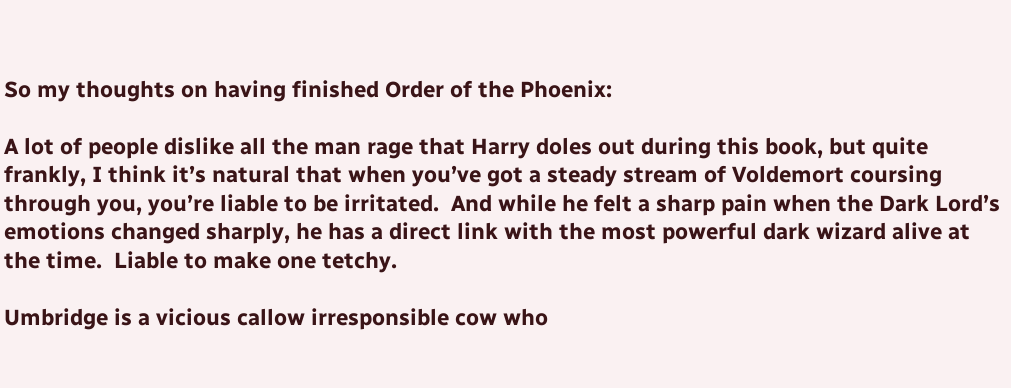So my thoughts on having finished Order of the Phoenix:

A lot of people dislike all the man rage that Harry doles out during this book, but quite frankly, I think it’s natural that when you’ve got a steady stream of Voldemort coursing through you, you’re liable to be irritated.  And while he felt a sharp pain when the Dark Lord’s emotions changed sharply, he has a direct link with the most powerful dark wizard alive at the time.  Liable to make one tetchy.

Umbridge is a vicious callow irresponsible cow who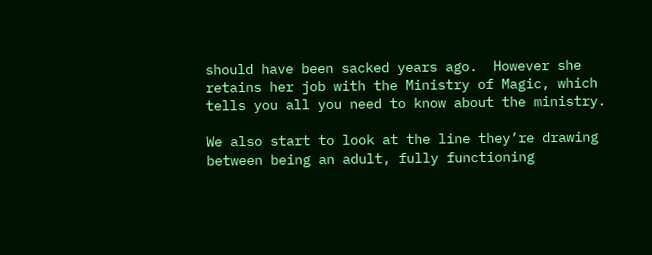should have been sacked years ago.  However she retains her job with the Ministry of Magic, which tells you all you need to know about the ministry.

We also start to look at the line they’re drawing between being an adult, fully functioning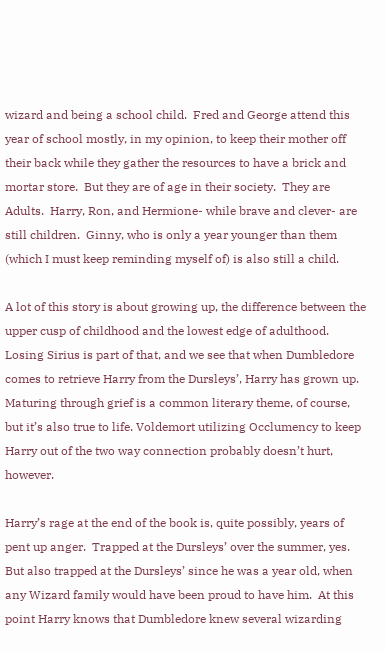wizard and being a school child.  Fred and George attend this year of school mostly, in my opinion, to keep their mother off their back while they gather the resources to have a brick and mortar store.  But they are of age in their society.  They are Adults.  Harry, Ron, and Hermione- while brave and clever- are still children.  Ginny, who is only a year younger than them (which I must keep reminding myself of) is also still a child.

A lot of this story is about growing up, the difference between the upper cusp of childhood and the lowest edge of adulthood.  Losing Sirius is part of that, and we see that when Dumbledore comes to retrieve Harry from the Dursleys’, Harry has grown up.  Maturing through grief is a common literary theme, of course, but it’s also true to life. Voldemort utilizing Occlumency to keep Harry out of the two way connection probably doesn’t hurt, however.

Harry’s rage at the end of the book is, quite possibly, years of pent up anger.  Trapped at the Dursleys’ over the summer, yes.  But also trapped at the Dursleys’ since he was a year old, when any Wizard family would have been proud to have him.  At this point Harry knows that Dumbledore knew several wizarding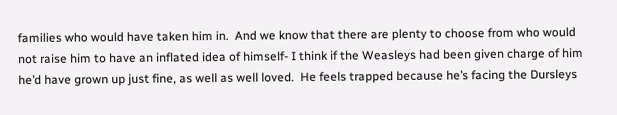families who would have taken him in.  And we know that there are plenty to choose from who would not raise him to have an inflated idea of himself- I think if the Weasleys had been given charge of him he’d have grown up just fine, as well as well loved.  He feels trapped because he’s facing the Dursleys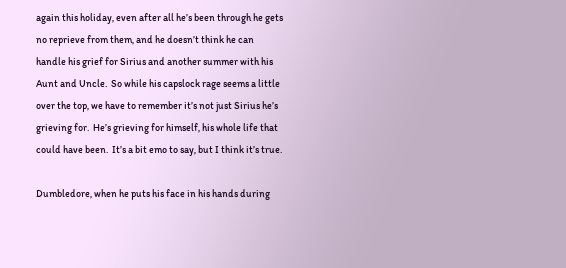again this holiday, even after all he’s been through he gets no reprieve from them, and he doesn’t think he can handle his grief for Sirius and another summer with his Aunt and Uncle.  So while his capslock rage seems a little over the top, we have to remember it’s not just Sirius he’s grieving for.  He’s grieving for himself, his whole life that could have been.  It’s a bit emo to say, but I think it’s true.

Dumbledore, when he puts his face in his hands during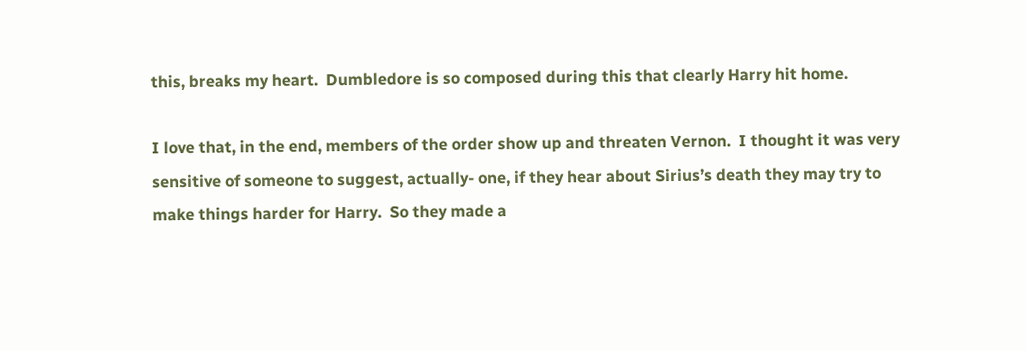this, breaks my heart.  Dumbledore is so composed during this that clearly Harry hit home.

I love that, in the end, members of the order show up and threaten Vernon.  I thought it was very sensitive of someone to suggest, actually- one, if they hear about Sirius’s death they may try to make things harder for Harry.  So they made a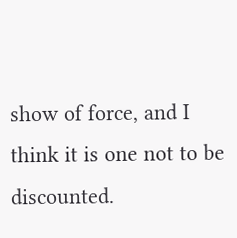show of force, and I think it is one not to be discounted.